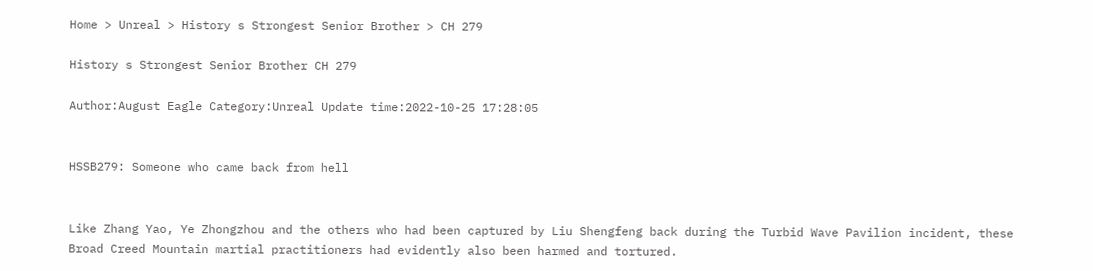Home > Unreal > History s Strongest Senior Brother > CH 279

History s Strongest Senior Brother CH 279

Author:August Eagle Category:Unreal Update time:2022-10-25 17:28:05


HSSB279: Someone who came back from hell


Like Zhang Yao, Ye Zhongzhou and the others who had been captured by Liu Shengfeng back during the Turbid Wave Pavilion incident, these Broad Creed Mountain martial practitioners had evidently also been harmed and tortured.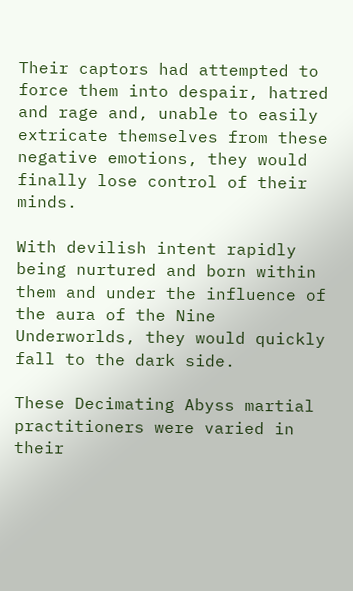Their captors had attempted to force them into despair, hatred and rage and, unable to easily extricate themselves from these negative emotions, they would finally lose control of their minds.

With devilish intent rapidly being nurtured and born within them and under the influence of the aura of the Nine Underworlds, they would quickly fall to the dark side.

These Decimating Abyss martial practitioners were varied in their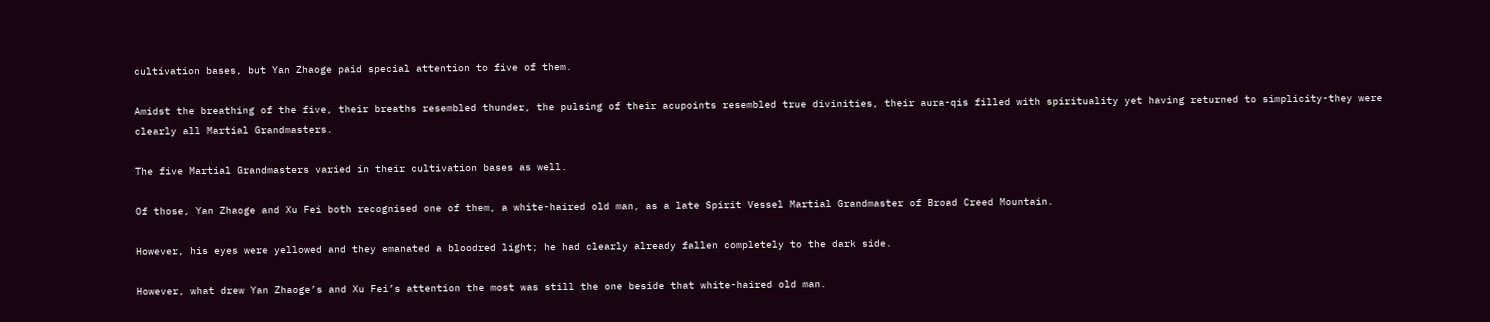cultivation bases, but Yan Zhaoge paid special attention to five of them.

Amidst the breathing of the five, their breaths resembled thunder, the pulsing of their acupoints resembled true divinities, their aura-qis filled with spirituality yet having returned to simplicity-they were clearly all Martial Grandmasters.

The five Martial Grandmasters varied in their cultivation bases as well.

Of those, Yan Zhaoge and Xu Fei both recognised one of them, a white-haired old man, as a late Spirit Vessel Martial Grandmaster of Broad Creed Mountain.

However, his eyes were yellowed and they emanated a bloodred light; he had clearly already fallen completely to the dark side.

However, what drew Yan Zhaoge’s and Xu Fei’s attention the most was still the one beside that white-haired old man.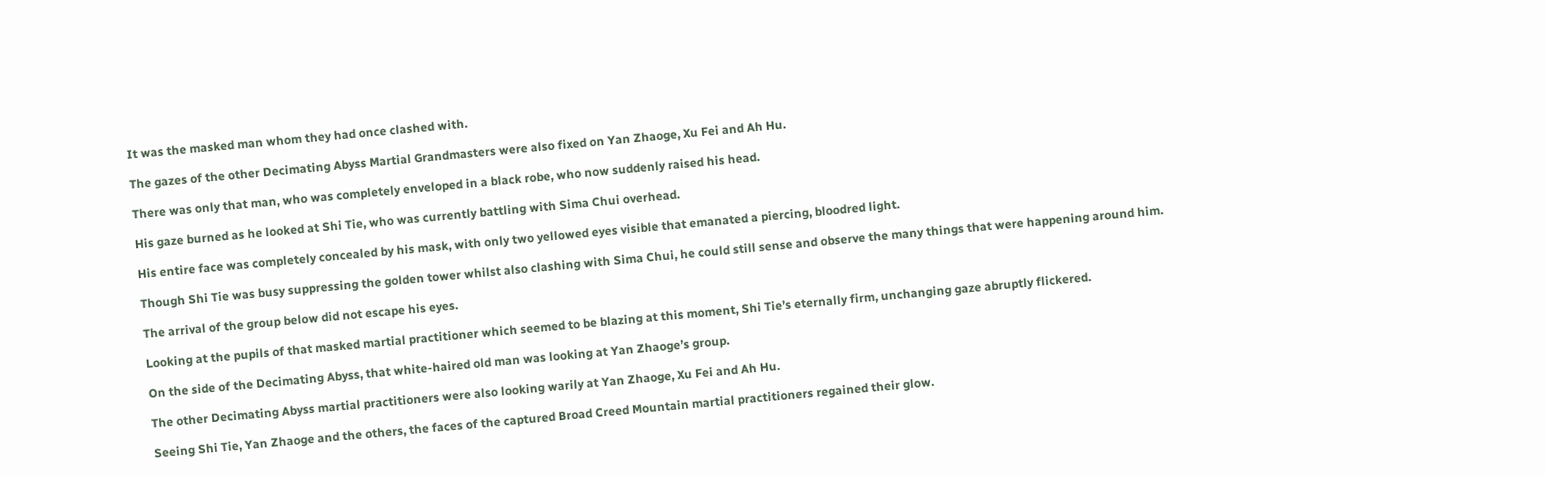It was the masked man whom they had once clashed with.

The gazes of the other Decimating Abyss Martial Grandmasters were also fixed on Yan Zhaoge, Xu Fei and Ah Hu.

There was only that man, who was completely enveloped in a black robe, who now suddenly raised his head.

His gaze burned as he looked at Shi Tie, who was currently battling with Sima Chui overhead.

His entire face was completely concealed by his mask, with only two yellowed eyes visible that emanated a piercing, bloodred light.

Though Shi Tie was busy suppressing the golden tower whilst also clashing with Sima Chui, he could still sense and observe the many things that were happening around him.

The arrival of the group below did not escape his eyes.

Looking at the pupils of that masked martial practitioner which seemed to be blazing at this moment, Shi Tie’s eternally firm, unchanging gaze abruptly flickered.

On the side of the Decimating Abyss, that white-haired old man was looking at Yan Zhaoge’s group.

The other Decimating Abyss martial practitioners were also looking warily at Yan Zhaoge, Xu Fei and Ah Hu.

Seeing Shi Tie, Yan Zhaoge and the others, the faces of the captured Broad Creed Mountain martial practitioners regained their glow.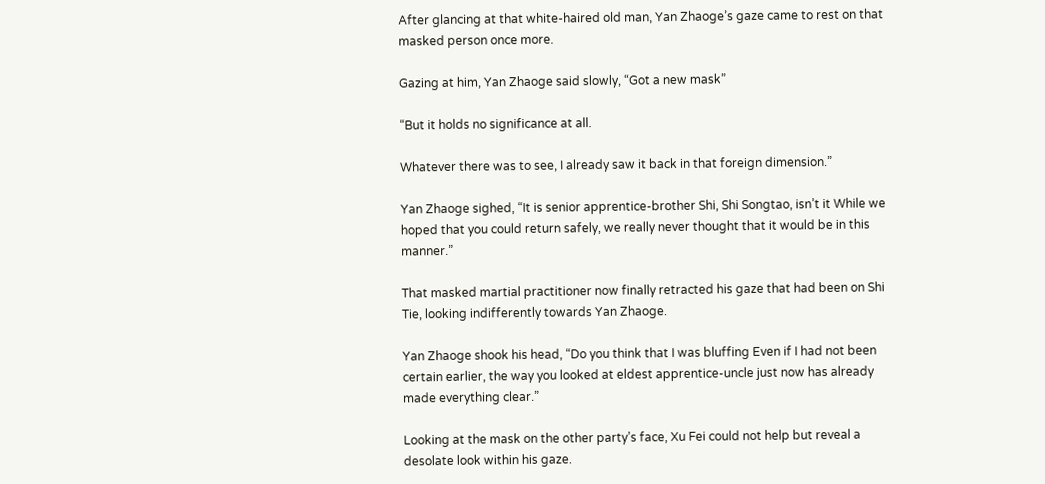After glancing at that white-haired old man, Yan Zhaoge’s gaze came to rest on that masked person once more.

Gazing at him, Yan Zhaoge said slowly, “Got a new mask”

“But it holds no significance at all.

Whatever there was to see, I already saw it back in that foreign dimension.”

Yan Zhaoge sighed, “It is senior apprentice-brother Shi, Shi Songtao, isn’t it While we hoped that you could return safely, we really never thought that it would be in this manner.”

That masked martial practitioner now finally retracted his gaze that had been on Shi Tie, looking indifferently towards Yan Zhaoge.

Yan Zhaoge shook his head, “Do you think that I was bluffing Even if I had not been certain earlier, the way you looked at eldest apprentice-uncle just now has already made everything clear.”

Looking at the mask on the other party’s face, Xu Fei could not help but reveal a desolate look within his gaze.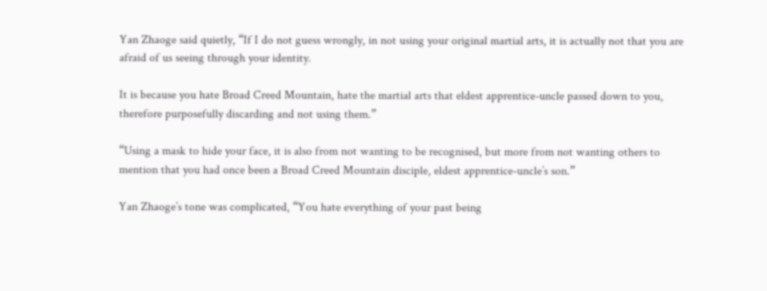Yan Zhaoge said quietly, “If I do not guess wrongly, in not using your original martial arts, it is actually not that you are afraid of us seeing through your identity.

It is because you hate Broad Creed Mountain, hate the martial arts that eldest apprentice-uncle passed down to you, therefore purposefully discarding and not using them.”

“Using a mask to hide your face, it is also from not wanting to be recognised, but more from not wanting others to mention that you had once been a Broad Creed Mountain disciple, eldest apprentice-uncle’s son.”

Yan Zhaoge’s tone was complicated, “You hate everything of your past being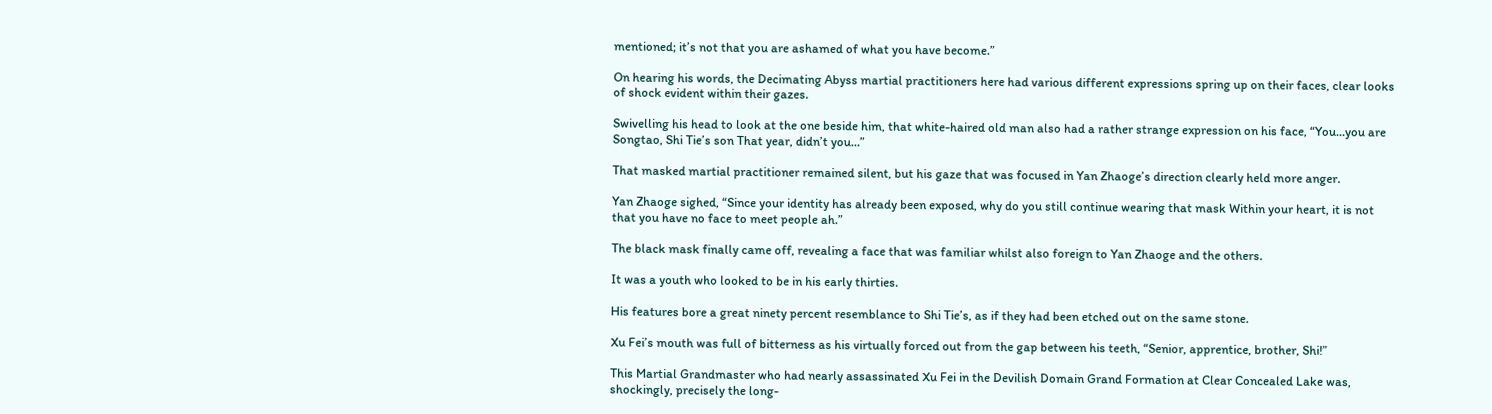mentioned; it’s not that you are ashamed of what you have become.”

On hearing his words, the Decimating Abyss martial practitioners here had various different expressions spring up on their faces, clear looks of shock evident within their gazes.

Swivelling his head to look at the one beside him, that white-haired old man also had a rather strange expression on his face, “You…you are Songtao, Shi Tie’s son That year, didn’t you…”

That masked martial practitioner remained silent, but his gaze that was focused in Yan Zhaoge’s direction clearly held more anger.

Yan Zhaoge sighed, “Since your identity has already been exposed, why do you still continue wearing that mask Within your heart, it is not that you have no face to meet people ah.”

The black mask finally came off, revealing a face that was familiar whilst also foreign to Yan Zhaoge and the others.

It was a youth who looked to be in his early thirties.

His features bore a great ninety percent resemblance to Shi Tie’s, as if they had been etched out on the same stone.

Xu Fei’s mouth was full of bitterness as his virtually forced out from the gap between his teeth, “Senior, apprentice, brother, Shi!”

This Martial Grandmaster who had nearly assassinated Xu Fei in the Devilish Domain Grand Formation at Clear Concealed Lake was, shockingly, precisely the long-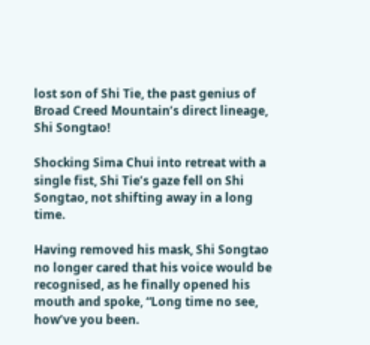lost son of Shi Tie, the past genius of Broad Creed Mountain’s direct lineage, Shi Songtao!

Shocking Sima Chui into retreat with a single fist, Shi Tie’s gaze fell on Shi Songtao, not shifting away in a long time.

Having removed his mask, Shi Songtao no longer cared that his voice would be recognised, as he finally opened his mouth and spoke, “Long time no see, how’ve you been.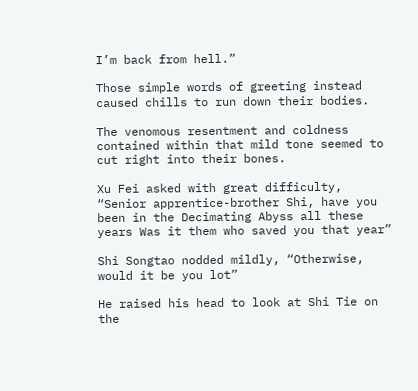I’m back from hell.”

Those simple words of greeting instead caused chills to run down their bodies.

The venomous resentment and coldness contained within that mild tone seemed to cut right into their bones.

Xu Fei asked with great difficulty, “Senior apprentice-brother Shi, have you been in the Decimating Abyss all these years Was it them who saved you that year”

Shi Songtao nodded mildly, “Otherwise, would it be you lot”

He raised his head to look at Shi Tie on the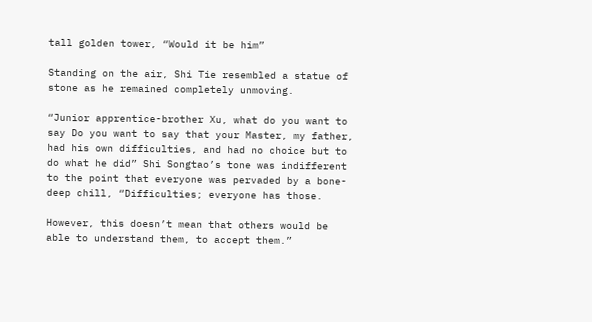tall golden tower, “Would it be him”

Standing on the air, Shi Tie resembled a statue of stone as he remained completely unmoving.

“Junior apprentice-brother Xu, what do you want to say Do you want to say that your Master, my father, had his own difficulties, and had no choice but to do what he did” Shi Songtao’s tone was indifferent to the point that everyone was pervaded by a bone-deep chill, “Difficulties; everyone has those.

However, this doesn’t mean that others would be able to understand them, to accept them.”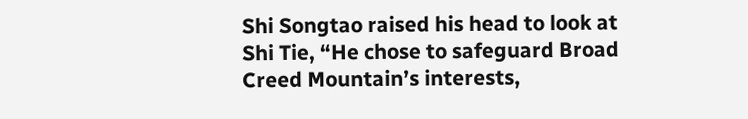Shi Songtao raised his head to look at Shi Tie, “He chose to safeguard Broad Creed Mountain’s interests,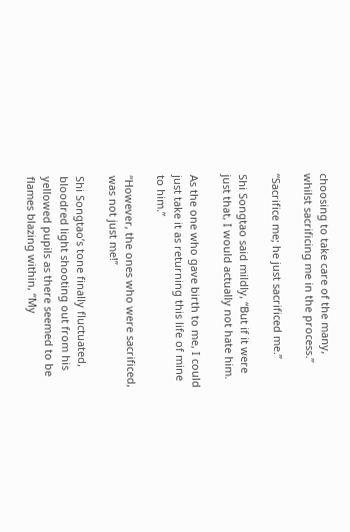choosing to take care of the many, whilst sacrificing me in the process.”

“Sacrifice me; he just sacrificed me.”

Shi Songtao said mildly, “But if it were just that, I would actually not hate him.

As the one who gave birth to me, I could just take it as returning this life of mine to him.”

“However, the ones who were sacrificed, was not just me!”

Shi Songtao’s tone finally fluctuated, bloodred light shooting out from his yellowed pupils as there seemed to be flames blazing within, “My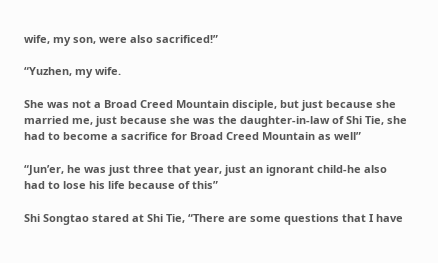wife, my son, were also sacrificed!”

“Yuzhen, my wife.

She was not a Broad Creed Mountain disciple, but just because she married me, just because she was the daughter-in-law of Shi Tie, she had to become a sacrifice for Broad Creed Mountain as well”

“Jun’er, he was just three that year, just an ignorant child-he also had to lose his life because of this”

Shi Songtao stared at Shi Tie, “There are some questions that I have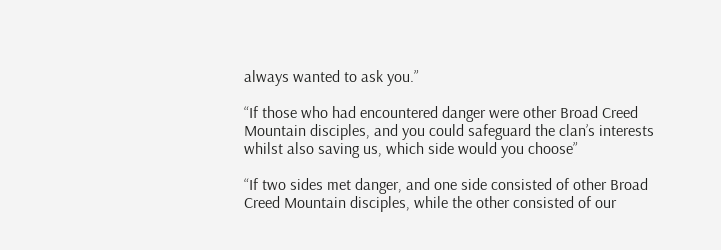always wanted to ask you.”

“If those who had encountered danger were other Broad Creed Mountain disciples, and you could safeguard the clan’s interests whilst also saving us, which side would you choose”

“If two sides met danger, and one side consisted of other Broad Creed Mountain disciples, while the other consisted of our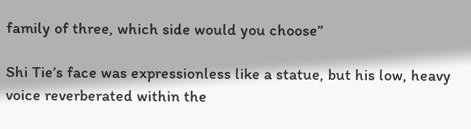family of three, which side would you choose”

Shi Tie’s face was expressionless like a statue, but his low, heavy voice reverberated within the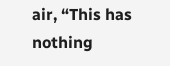air, “This has nothing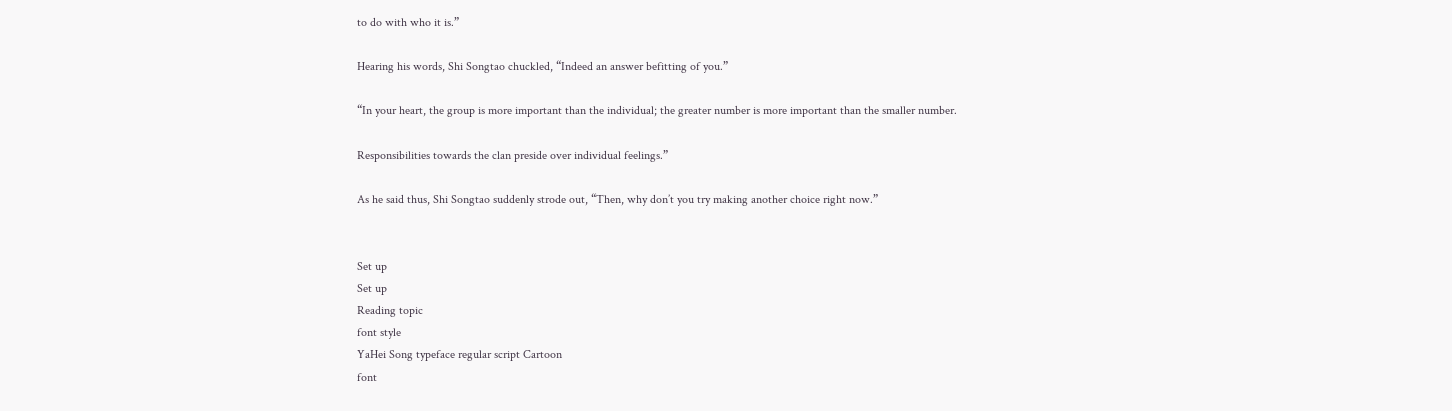to do with who it is.”

Hearing his words, Shi Songtao chuckled, “Indeed an answer befitting of you.”

“In your heart, the group is more important than the individual; the greater number is more important than the smaller number.

Responsibilities towards the clan preside over individual feelings.”

As he said thus, Shi Songtao suddenly strode out, “Then, why don’t you try making another choice right now.”


Set up
Set up
Reading topic
font style
YaHei Song typeface regular script Cartoon
font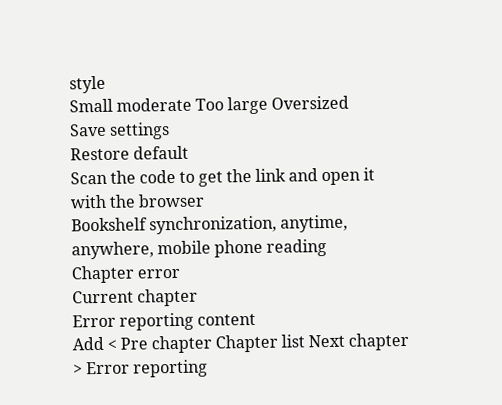style
Small moderate Too large Oversized
Save settings
Restore default
Scan the code to get the link and open it with the browser
Bookshelf synchronization, anytime, anywhere, mobile phone reading
Chapter error
Current chapter
Error reporting content
Add < Pre chapter Chapter list Next chapter > Error reporting